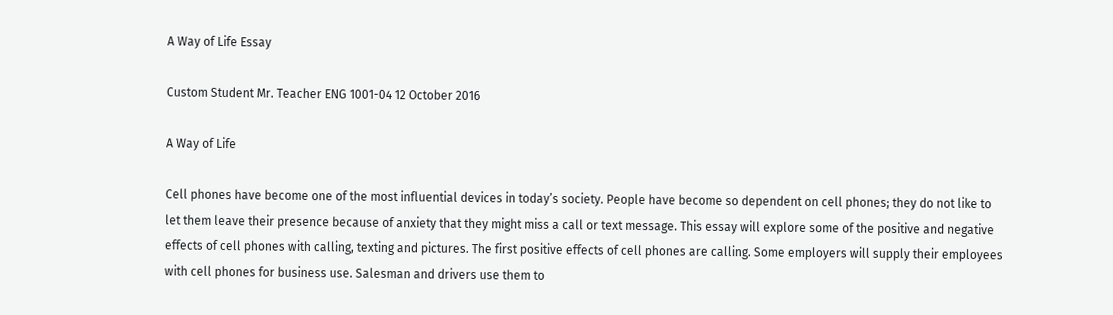A Way of Life Essay

Custom Student Mr. Teacher ENG 1001-04 12 October 2016

A Way of Life

Cell phones have become one of the most influential devices in today’s society. People have become so dependent on cell phones; they do not like to let them leave their presence because of anxiety that they might miss a call or text message. This essay will explore some of the positive and negative effects of cell phones with calling, texting and pictures. The first positive effects of cell phones are calling. Some employers will supply their employees with cell phones for business use. Salesman and drivers use them to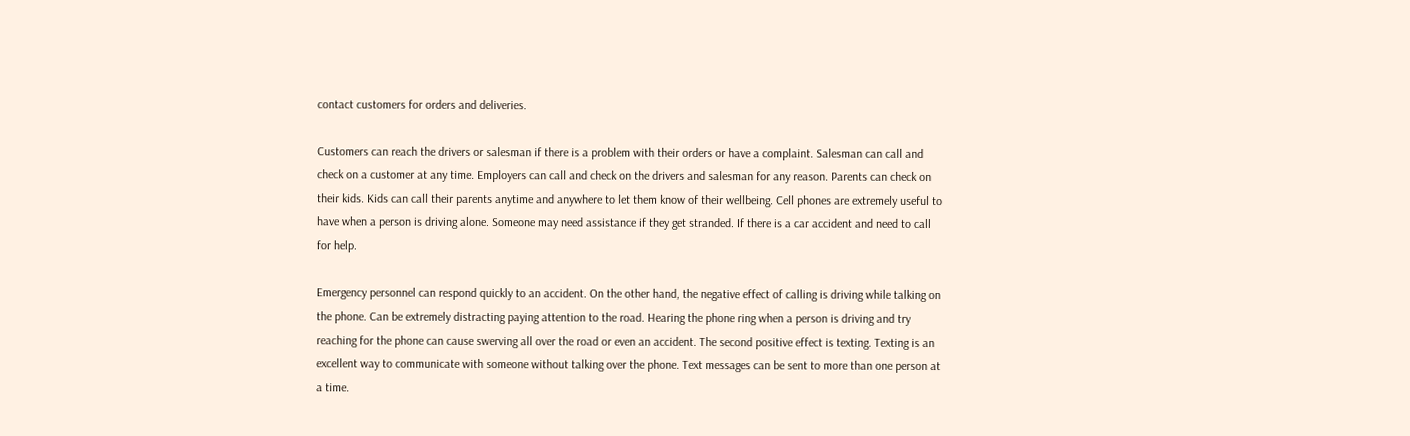contact customers for orders and deliveries.

Customers can reach the drivers or salesman if there is a problem with their orders or have a complaint. Salesman can call and check on a customer at any time. Employers can call and check on the drivers and salesman for any reason. Parents can check on their kids. Kids can call their parents anytime and anywhere to let them know of their wellbeing. Cell phones are extremely useful to have when a person is driving alone. Someone may need assistance if they get stranded. If there is a car accident and need to call for help.

Emergency personnel can respond quickly to an accident. On the other hand, the negative effect of calling is driving while talking on the phone. Can be extremely distracting paying attention to the road. Hearing the phone ring when a person is driving and try reaching for the phone can cause swerving all over the road or even an accident. The second positive effect is texting. Texting is an excellent way to communicate with someone without talking over the phone. Text messages can be sent to more than one person at a time.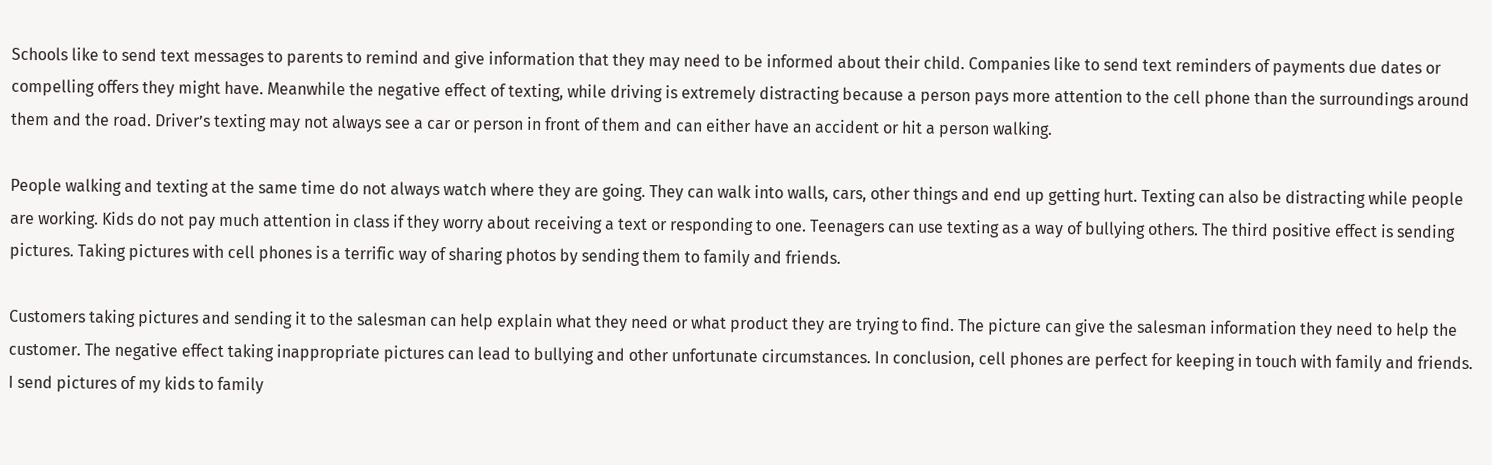Schools like to send text messages to parents to remind and give information that they may need to be informed about their child. Companies like to send text reminders of payments due dates or compelling offers they might have. Meanwhile the negative effect of texting, while driving is extremely distracting because a person pays more attention to the cell phone than the surroundings around them and the road. Driver’s texting may not always see a car or person in front of them and can either have an accident or hit a person walking.

People walking and texting at the same time do not always watch where they are going. They can walk into walls, cars, other things and end up getting hurt. Texting can also be distracting while people are working. Kids do not pay much attention in class if they worry about receiving a text or responding to one. Teenagers can use texting as a way of bullying others. The third positive effect is sending pictures. Taking pictures with cell phones is a terrific way of sharing photos by sending them to family and friends.

Customers taking pictures and sending it to the salesman can help explain what they need or what product they are trying to find. The picture can give the salesman information they need to help the customer. The negative effect taking inappropriate pictures can lead to bullying and other unfortunate circumstances. In conclusion, cell phones are perfect for keeping in touch with family and friends. I send pictures of my kids to family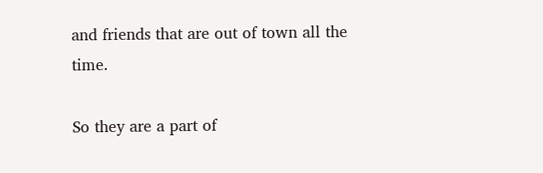and friends that are out of town all the time.

So they are a part of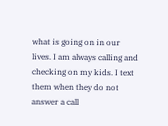what is going on in our lives. I am always calling and checking on my kids. I text them when they do not answer a call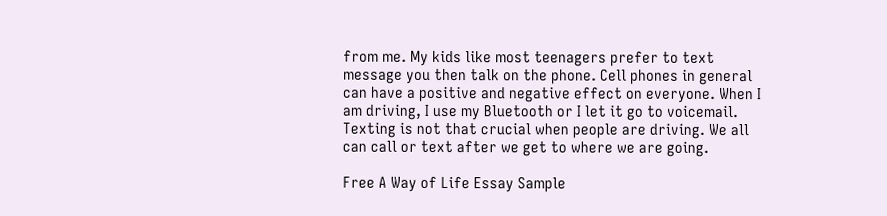from me. My kids like most teenagers prefer to text message you then talk on the phone. Cell phones in general can have a positive and negative effect on everyone. When I am driving, I use my Bluetooth or I let it go to voicemail. Texting is not that crucial when people are driving. We all can call or text after we get to where we are going.

Free A Way of Life Essay Sample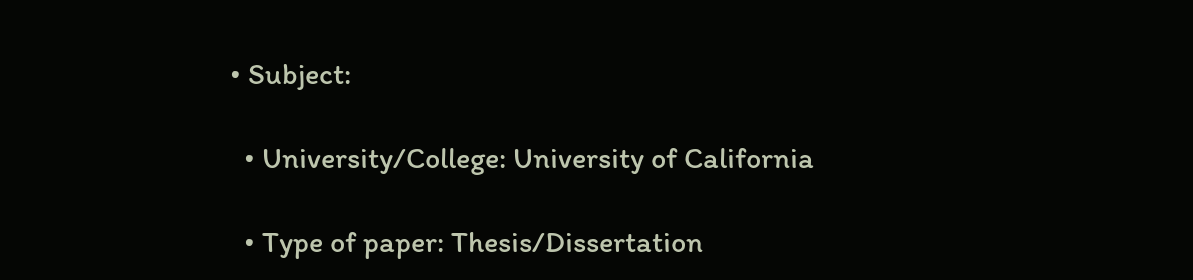• Subject:

  • University/College: University of California

  • Type of paper: Thesis/Dissertation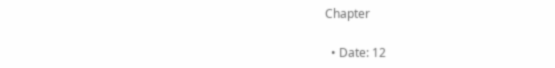Chapter

  • Date: 12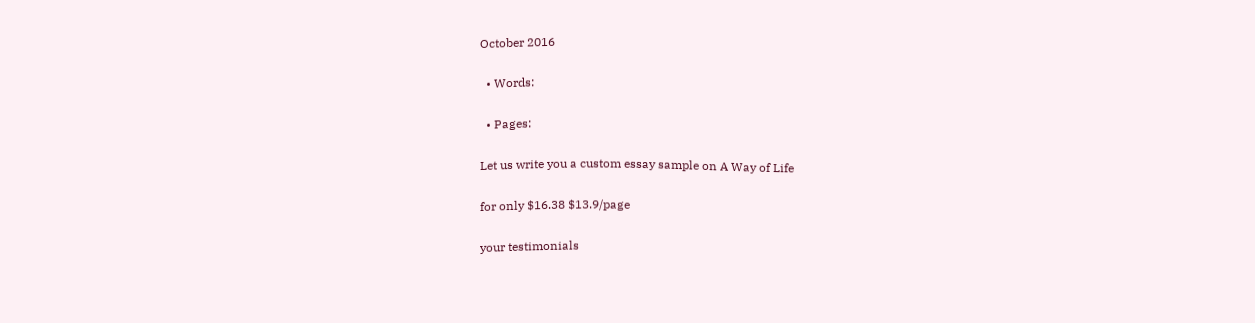October 2016

  • Words:

  • Pages:

Let us write you a custom essay sample on A Way of Life

for only $16.38 $13.9/page

your testimonials